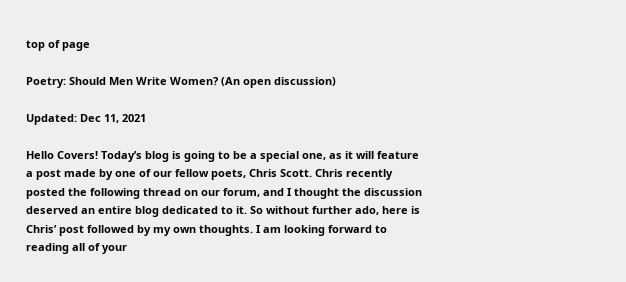top of page

Poetry: Should Men Write Women? (An open discussion)

Updated: Dec 11, 2021

Hello Covers! Today’s blog is going to be a special one, as it will feature a post made by one of our fellow poets, Chris Scott. Chris recently posted the following thread on our forum, and I thought the discussion deserved an entire blog dedicated to it. So without further ado, here is Chris’ post followed by my own thoughts. I am looking forward to reading all of your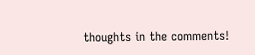thoughts in the comments!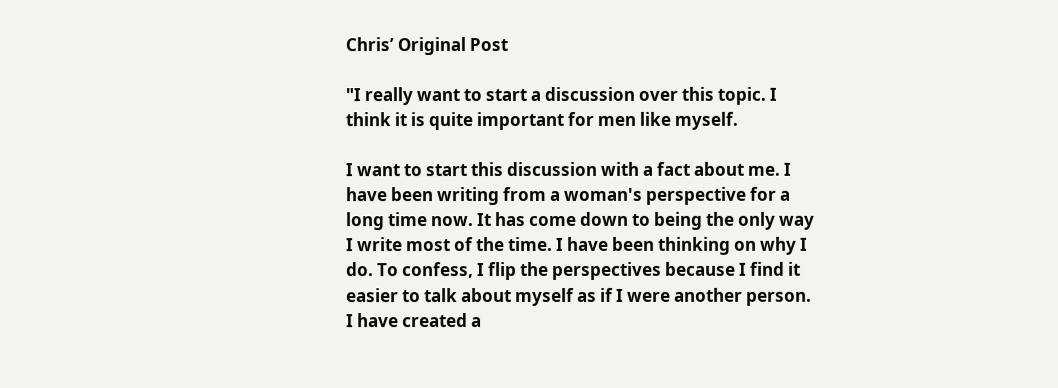Chris’ Original Post

"I really want to start a discussion over this topic. I think it is quite important for men like myself.

I want to start this discussion with a fact about me. I have been writing from a woman's perspective for a long time now. It has come down to being the only way I write most of the time. I have been thinking on why I do. To confess, I flip the perspectives because I find it easier to talk about myself as if I were another person. I have created a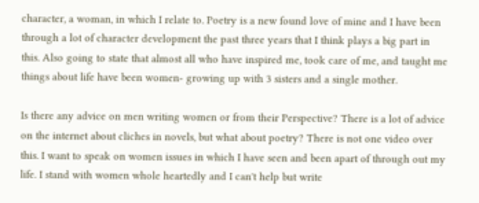character, a woman, in which I relate to. Poetry is a new found love of mine and I have been through a lot of character development the past three years that I think plays a big part in this. Also going to state that almost all who have inspired me, took care of me, and taught me things about life have been women- growing up with 3 sisters and a single mother.

Is there any advice on men writing women or from their Perspective? There is a lot of advice on the internet about cliches in novels, but what about poetry? There is not one video over this. I want to speak on women issues in which I have seen and been apart of through out my life. I stand with women whole heartedly and I can't help but write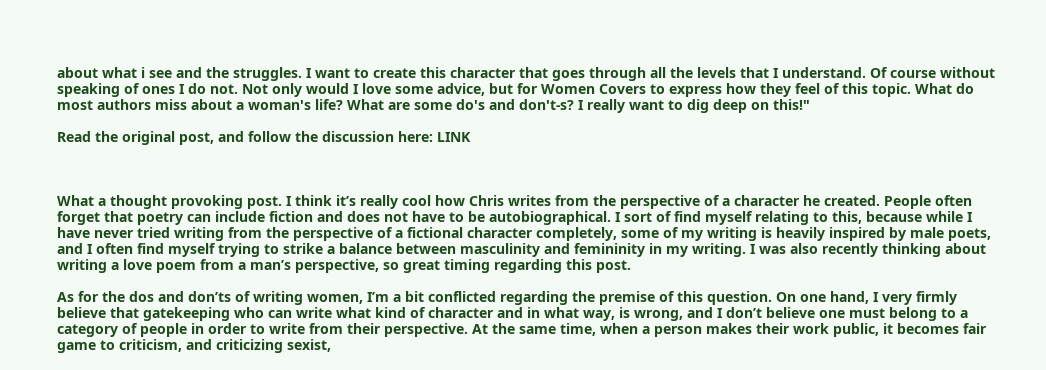about what i see and the struggles. I want to create this character that goes through all the levels that I understand. Of course without speaking of ones I do not. Not only would I love some advice, but for Women Covers to express how they feel of this topic. What do most authors miss about a woman's life? What are some do's and don't-s? I really want to dig deep on this!"

Read the original post, and follow the discussion here: LINK



What a thought provoking post. I think it’s really cool how Chris writes from the perspective of a character he created. People often forget that poetry can include fiction and does not have to be autobiographical. I sort of find myself relating to this, because while I have never tried writing from the perspective of a fictional character completely, some of my writing is heavily inspired by male poets, and I often find myself trying to strike a balance between masculinity and femininity in my writing. I was also recently thinking about writing a love poem from a man’s perspective, so great timing regarding this post.

As for the dos and don’ts of writing women, I’m a bit conflicted regarding the premise of this question. On one hand, I very firmly believe that gatekeeping who can write what kind of character and in what way, is wrong, and I don’t believe one must belong to a category of people in order to write from their perspective. At the same time, when a person makes their work public, it becomes fair game to criticism, and criticizing sexist,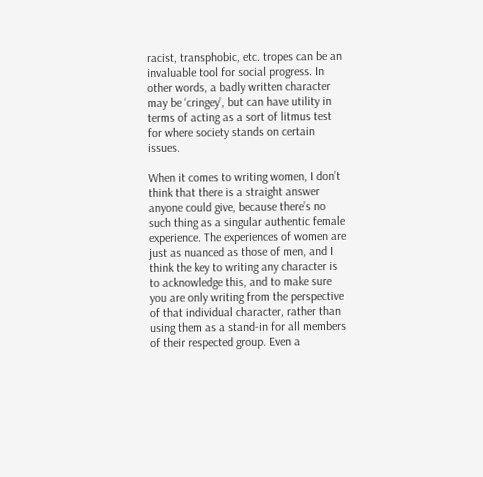racist, transphobic, etc. tropes can be an invaluable tool for social progress. In other words, a badly written character may be ‘cringey’, but can have utility in terms of acting as a sort of litmus test for where society stands on certain issues.

When it comes to writing women, I don’t think that there is a straight answer anyone could give, because there’s no such thing as a singular authentic female experience. The experiences of women are just as nuanced as those of men, and I think the key to writing any character is to acknowledge this, and to make sure you are only writing from the perspective of that individual character, rather than using them as a stand-in for all members of their respected group. Even a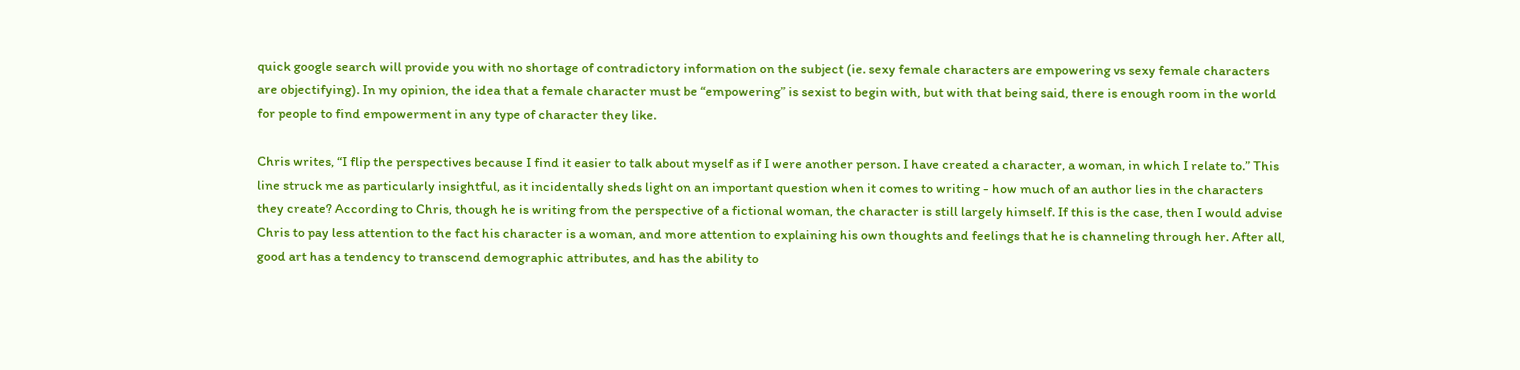quick google search will provide you with no shortage of contradictory information on the subject (ie. sexy female characters are empowering vs sexy female characters are objectifying). In my opinion, the idea that a female character must be “empowering” is sexist to begin with, but with that being said, there is enough room in the world for people to find empowerment in any type of character they like.

Chris writes, “I flip the perspectives because I find it easier to talk about myself as if I were another person. I have created a character, a woman, in which I relate to.” This line struck me as particularly insightful, as it incidentally sheds light on an important question when it comes to writing - how much of an author lies in the characters they create? According to Chris, though he is writing from the perspective of a fictional woman, the character is still largely himself. If this is the case, then I would advise Chris to pay less attention to the fact his character is a woman, and more attention to explaining his own thoughts and feelings that he is channeling through her. After all, good art has a tendency to transcend demographic attributes, and has the ability to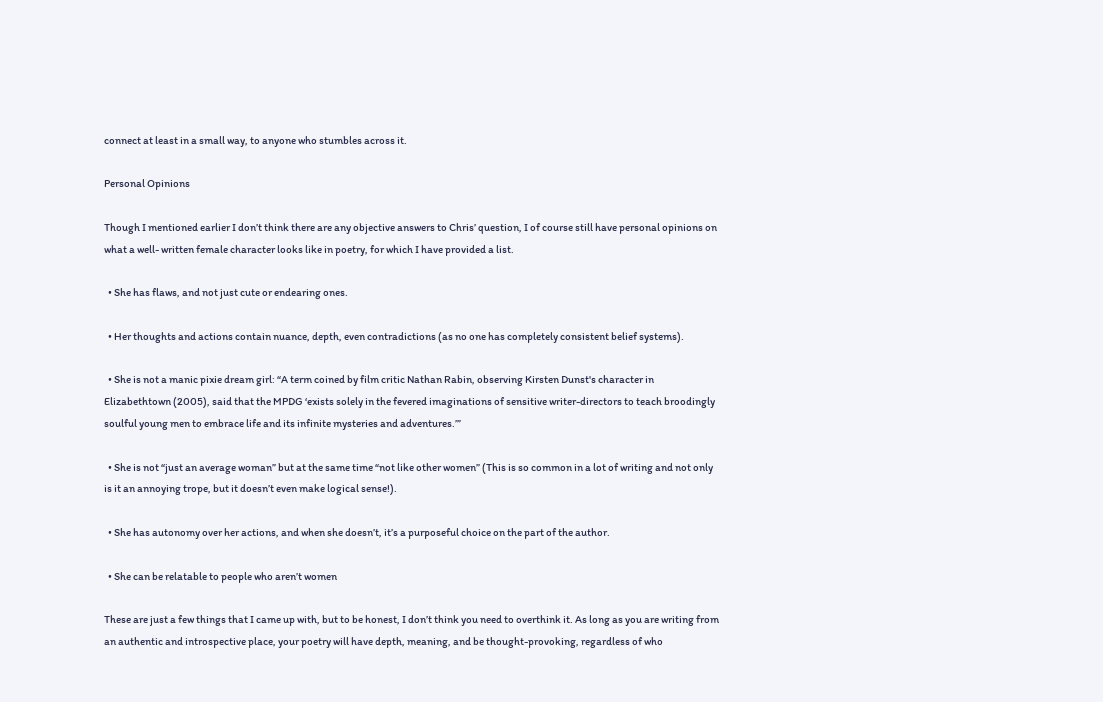connect at least in a small way, to anyone who stumbles across it.

Personal Opinions

Though I mentioned earlier I don’t think there are any objective answers to Chris’ question, I of course still have personal opinions on what a well- written female character looks like in poetry, for which I have provided a list.

  • She has flaws, and not just cute or endearing ones.

  • Her thoughts and actions contain nuance, depth, even contradictions (as no one has completely consistent belief systems).

  • She is not a manic pixie dream girl: “A term coined by film critic Nathan Rabin, observing Kirsten Dunst's character in Elizabethtown (2005), said that the MPDG ‘exists solely in the fevered imaginations of sensitive writer-directors to teach broodingly soulful young men to embrace life and its infinite mysteries and adventures.’”

  • She is not “just an average woman” but at the same time “not like other women” (This is so common in a lot of writing and not only is it an annoying trope, but it doesn’t even make logical sense!).

  • She has autonomy over her actions, and when she doesn’t, it’s a purposeful choice on the part of the author.

  • She can be relatable to people who aren’t women

These are just a few things that I came up with, but to be honest, I don’t think you need to overthink it. As long as you are writing from an authentic and introspective place, your poetry will have depth, meaning, and be thought-provoking, regardless of who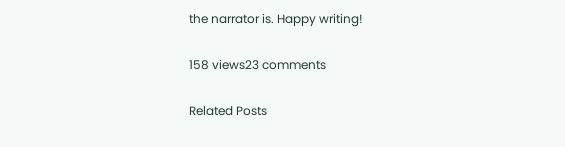the narrator is. Happy writing!

158 views23 comments

Related Posts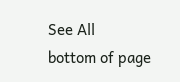See All
bottom of page